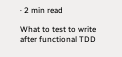· 2 min read

What to test to write after functional TDD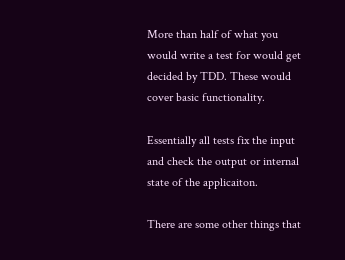More than half of what you would write a test for would get decided by TDD. These would cover basic functionality.

Essentially all tests fix the input and check the output or internal state of the applicaiton.

There are some other things that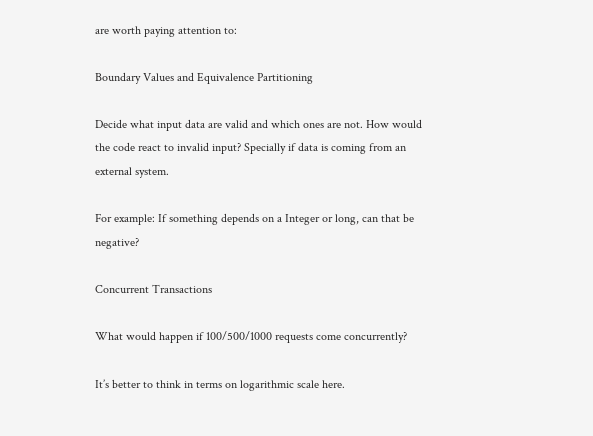are worth paying attention to:

Boundary Values and Equivalence Partitioning

Decide what input data are valid and which ones are not. How would the code react to invalid input? Specially if data is coming from an external system.

For example: If something depends on a Integer or long, can that be negative?

Concurrent Transactions

What would happen if 100/500/1000 requests come concurrently?

It’s better to think in terms on logarithmic scale here.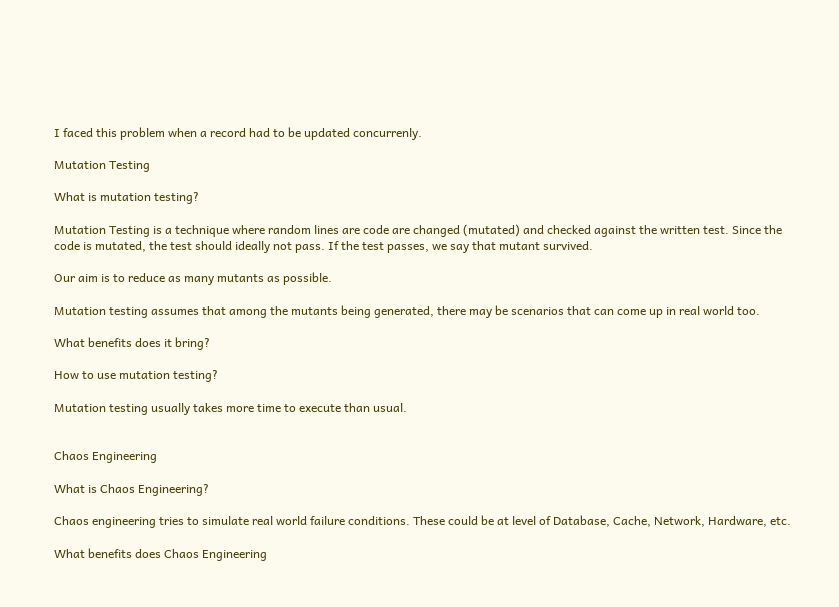I faced this problem when a record had to be updated concurrenly.

Mutation Testing

What is mutation testing?

Mutation Testing is a technique where random lines are code are changed (mutated) and checked against the written test. Since the code is mutated, the test should ideally not pass. If the test passes, we say that mutant survived.

Our aim is to reduce as many mutants as possible.

Mutation testing assumes that among the mutants being generated, there may be scenarios that can come up in real world too.

What benefits does it bring?

How to use mutation testing?

Mutation testing usually takes more time to execute than usual.


Chaos Engineering

What is Chaos Engineering?

Chaos engineering tries to simulate real world failure conditions. These could be at level of Database, Cache, Network, Hardware, etc.

What benefits does Chaos Engineering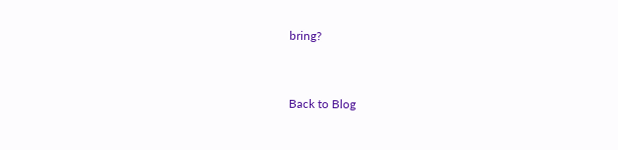bring?


Back to Blog